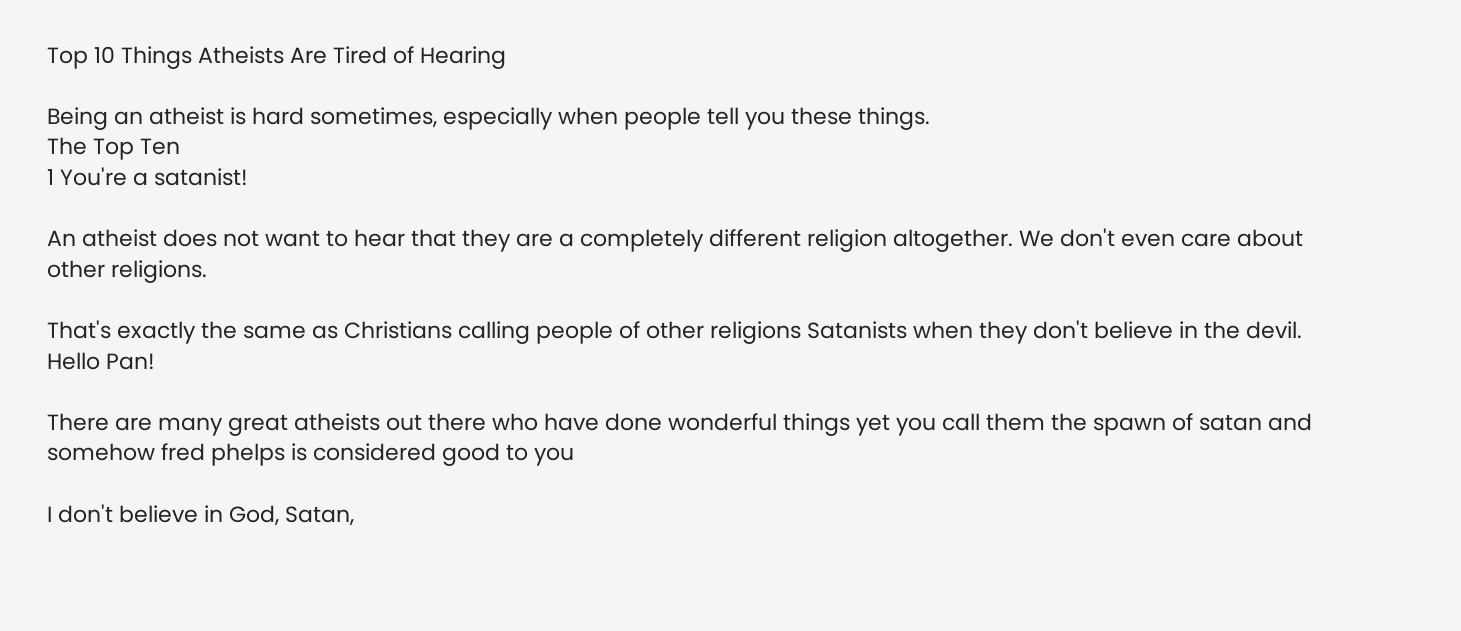Top 10 Things Atheists Are Tired of Hearing

Being an atheist is hard sometimes, especially when people tell you these things.
The Top Ten
1 You're a satanist!

An atheist does not want to hear that they are a completely different religion altogether. We don't even care about other religions.

That's exactly the same as Christians calling people of other religions Satanists when they don't believe in the devil. Hello Pan!

There are many great atheists out there who have done wonderful things yet you call them the spawn of satan and somehow fred phelps is considered good to you

I don't believe in God, Satan,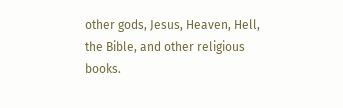other gods, Jesus, Heaven, Hell, the Bible, and other religious books.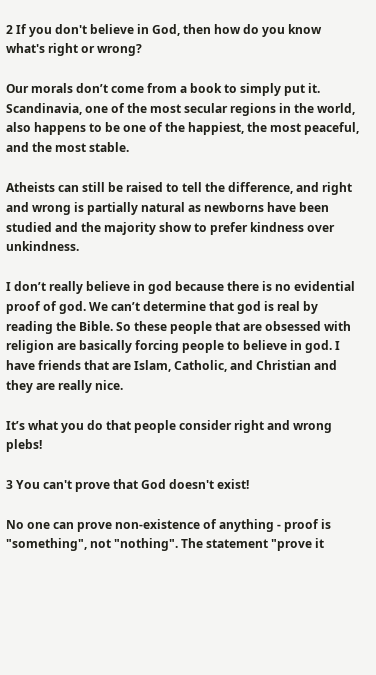2 If you don't believe in God, then how do you know what's right or wrong?

Our morals don’t come from a book to simply put it. Scandinavia, one of the most secular regions in the world, also happens to be one of the happiest, the most peaceful, and the most stable.

Atheists can still be raised to tell the difference, and right and wrong is partially natural as newborns have been studied and the majority show to prefer kindness over unkindness.

I don’t really believe in god because there is no evidential proof of god. We can’t determine that god is real by reading the Bible. So these people that are obsessed with religion are basically forcing people to believe in god. I have friends that are Islam, Catholic, and Christian and they are really nice.

It’s what you do that people consider right and wrong plebs!

3 You can't prove that God doesn't exist!

No one can prove non-existence of anything - proof is "something", not "nothing". The statement "prove it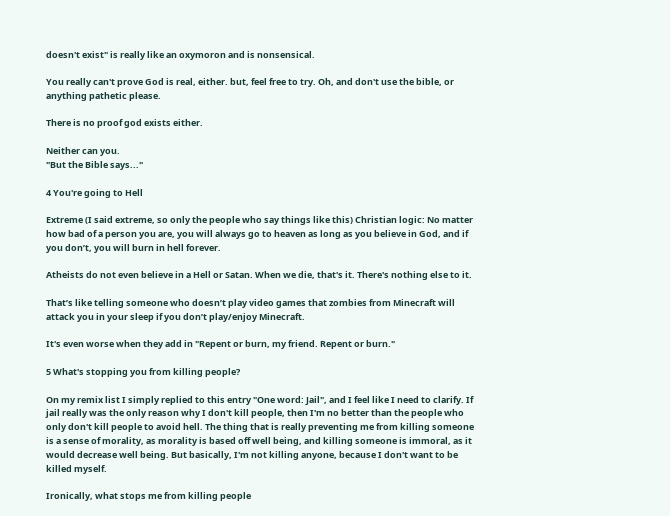doesn't exist" is really like an oxymoron and is nonsensical.

You really can't prove God is real, either. but, feel free to try. Oh, and don't use the bible, or anything pathetic please.

There is no proof god exists either.

Neither can you.
"But the Bible says..."

4 You're going to Hell

Extreme (I said extreme, so only the people who say things like this) Christian logic: No matter how bad of a person you are, you will always go to heaven as long as you believe in God, and if you don’t, you will burn in hell forever.

Atheists do not even believe in a Hell or Satan. When we die, that's it. There's nothing else to it.

That’s like telling someone who doesn’t play video games that zombies from Minecraft will attack you in your sleep if you don’t play/enjoy Minecraft.

It's even worse when they add in "Repent or burn, my friend. Repent or burn."

5 What's stopping you from killing people?

On my remix list I simply replied to this entry "One word: Jail", and I feel like I need to clarify. If jail really was the only reason why I don't kill people, then I'm no better than the people who only don't kill people to avoid hell. The thing that is really preventing me from killing someone is a sense of morality, as morality is based off well being, and killing someone is immoral, as it would decrease well being. But basically, I'm not killing anyone, because I don't want to be killed myself.

Ironically, what stops me from killing people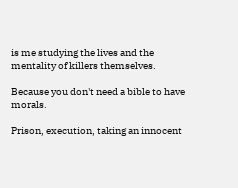is me studying the lives and the mentality of killers themselves.

Because you don't need a bible to have morals.

Prison, execution, taking an innocent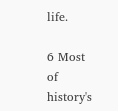life.

6 Most of history's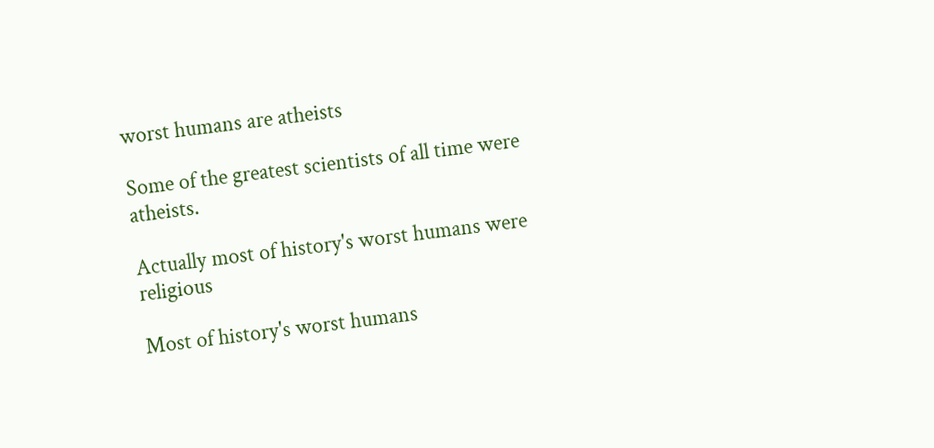worst humans are atheists

Some of the greatest scientists of all time were atheists.

Actually most of history's worst humans were religious

Most of history's worst humans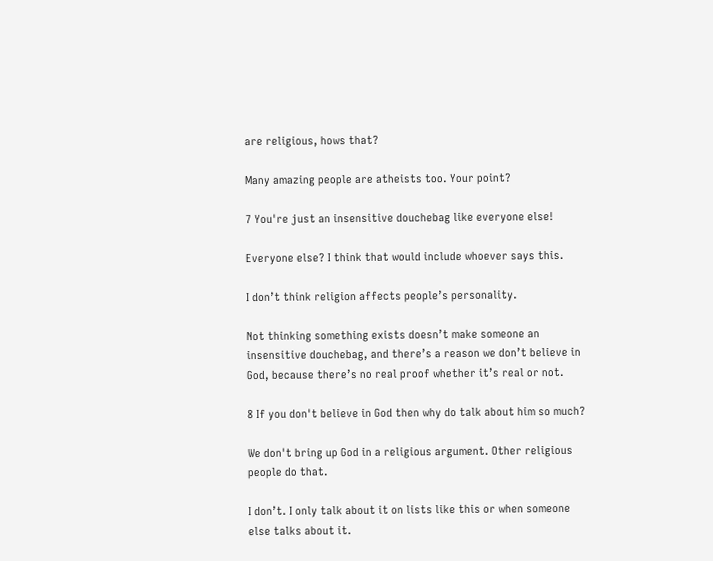are religious, hows that?

Many amazing people are atheists too. Your point?

7 You're just an insensitive douchebag like everyone else!

Everyone else? I think that would include whoever says this.

I don’t think religion affects people’s personality.

Not thinking something exists doesn’t make someone an insensitive douchebag, and there’s a reason we don’t believe in God, because there’s no real proof whether it’s real or not.

8 If you don't believe in God then why do talk about him so much?

We don't bring up God in a religious argument. Other religious people do that.

I don’t. I only talk about it on lists like this or when someone else talks about it.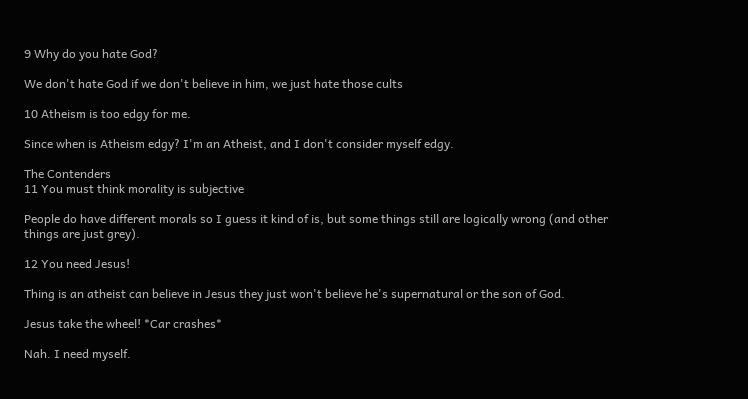9 Why do you hate God?

We don't hate God if we don't believe in him, we just hate those cults

10 Atheism is too edgy for me.

Since when is Atheism edgy? I'm an Atheist, and I don't consider myself edgy.

The Contenders
11 You must think morality is subjective

People do have different morals so I guess it kind of is, but some things still are logically wrong (and other things are just grey).

12 You need Jesus!

Thing is an atheist can believe in Jesus they just won't believe he's supernatural or the son of God.

Jesus take the wheel! *Car crashes*

Nah. I need myself.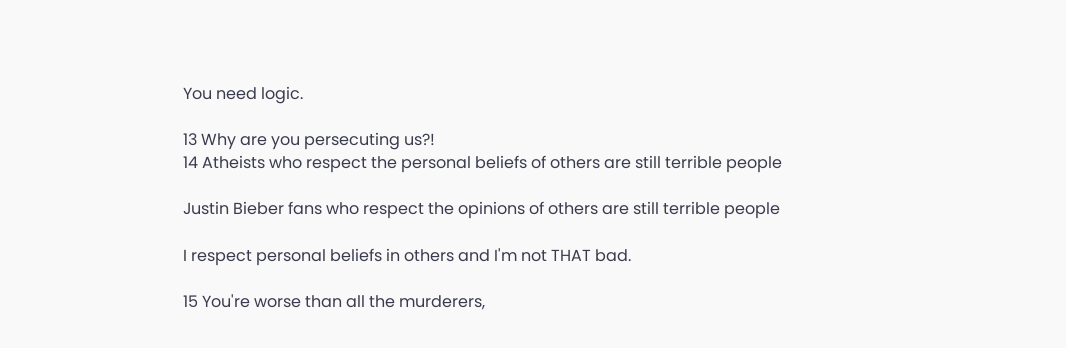You need logic.

13 Why are you persecuting us?!
14 Atheists who respect the personal beliefs of others are still terrible people

Justin Bieber fans who respect the opinions of others are still terrible people

I respect personal beliefs in others and I'm not THAT bad.

15 You're worse than all the murderers,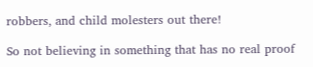robbers, and child molesters out there!

So not believing in something that has no real proof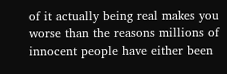of it actually being real makes you worse than the reasons millions of innocent people have either been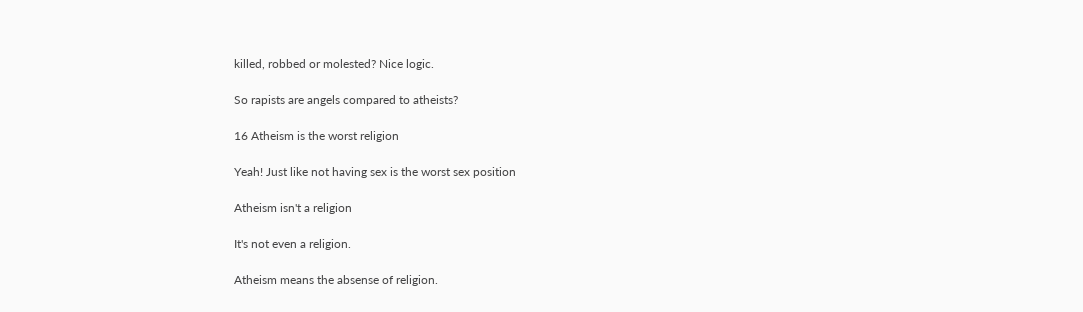killed, robbed or molested? Nice logic.

So rapists are angels compared to atheists?

16 Atheism is the worst religion

Yeah! Just like not having sex is the worst sex position

Atheism isn't a religion

It's not even a religion.

Atheism means the absense of religion.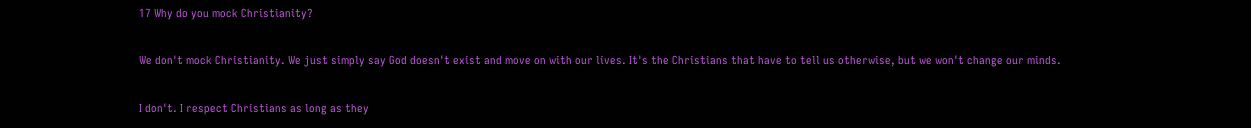17 Why do you mock Christianity?

We don't mock Christianity. We just simply say God doesn't exist and move on with our lives. It's the Christians that have to tell us otherwise, but we won't change our minds.

I don't. I respect Christians as long as they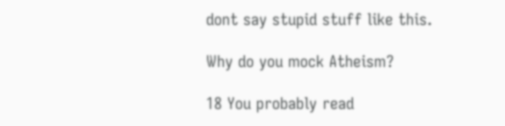dont say stupid stuff like this.

Why do you mock Atheism?

18 You probably read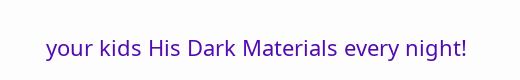your kids His Dark Materials every night!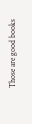Those are good books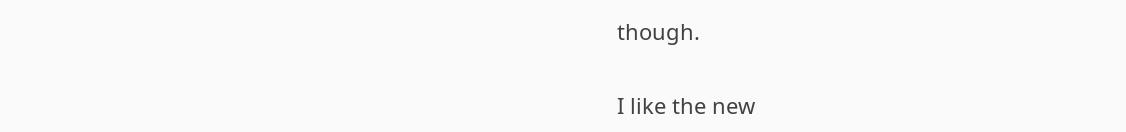though.

I like the new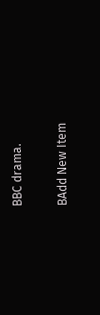BBC drama.

BAdd New Item